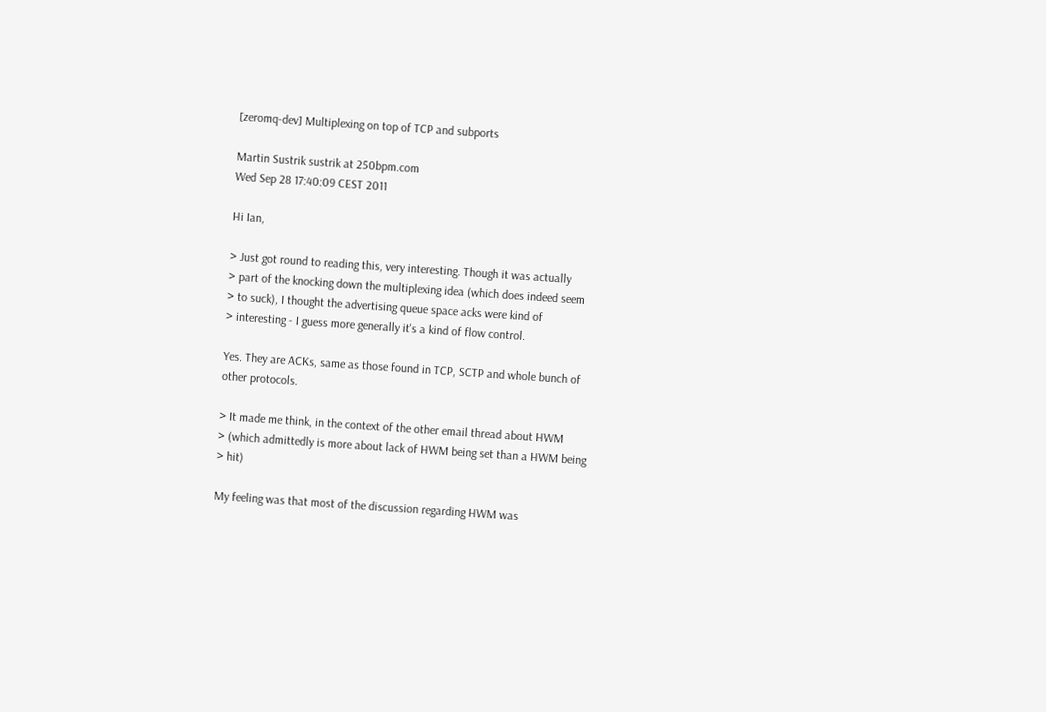[zeromq-dev] Multiplexing on top of TCP and subports

Martin Sustrik sustrik at 250bpm.com
Wed Sep 28 17:40:09 CEST 2011

Hi Ian,

> Just got round to reading this, very interesting. Though it was actually
> part of the knocking down the multiplexing idea (which does indeed seem
> to suck), I thought the advertising queue space acks were kind of
> interesting - I guess more generally it's a kind of flow control.

Yes. They are ACKs, same as those found in TCP, SCTP and whole bunch of
other protocols.

> It made me think, in the context of the other email thread about HWM
> (which admittedly is more about lack of HWM being set than a HWM being
> hit)

My feeling was that most of the discussion regarding HWM was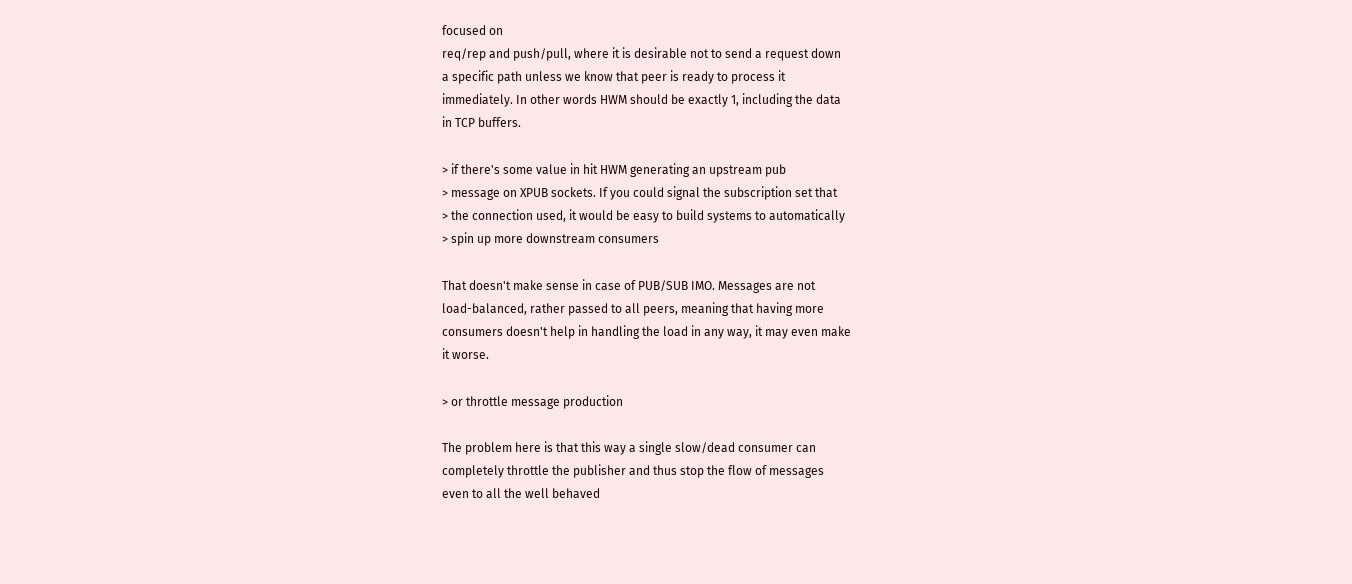focused on
req/rep and push/pull, where it is desirable not to send a request down
a specific path unless we know that peer is ready to process it
immediately. In other words HWM should be exactly 1, including the data
in TCP buffers.

> if there's some value in hit HWM generating an upstream pub
> message on XPUB sockets. If you could signal the subscription set that
> the connection used, it would be easy to build systems to automatically
> spin up more downstream consumers

That doesn't make sense in case of PUB/SUB IMO. Messages are not
load-balanced, rather passed to all peers, meaning that having more
consumers doesn't help in handling the load in any way, it may even make
it worse.

> or throttle message production

The problem here is that this way a single slow/dead consumer can
completely throttle the publisher and thus stop the flow of messages
even to all the well behaved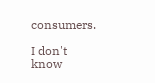consumers.

I don't know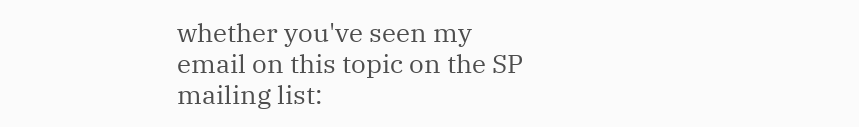whether you've seen my email on this topic on the SP
mailing list: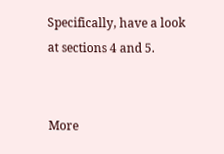Specifically, have a look at sections 4 and 5.


More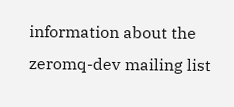information about the zeromq-dev mailing list